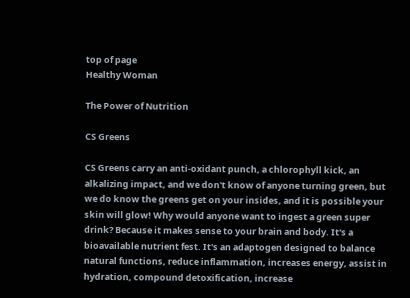top of page
Healthy Woman

The Power of Nutrition

CS Greens

CS Greens carry an anti-oxidant punch, a chlorophyll kick, an alkalizing impact, and we don't know of anyone turning green, but we do know the greens get on your insides, and it is possible your skin will glow! Why would anyone want to ingest a green super drink? Because it makes sense to your brain and body. It's a bioavailable nutrient fest. It's an adaptogen designed to balance natural functions, reduce inflammation, increases energy, assist in hydration, compound detoxification, increase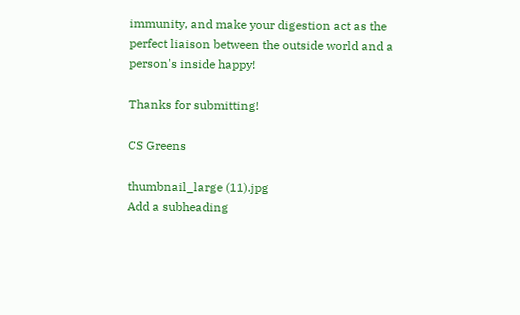immunity, and make your digestion act as the perfect liaison between the outside world and a person's inside happy!

Thanks for submitting!

CS Greens

thumbnail_large (11).jpg
Add a subheading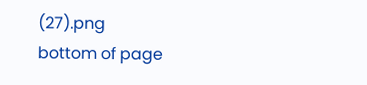(27).png
bottom of page